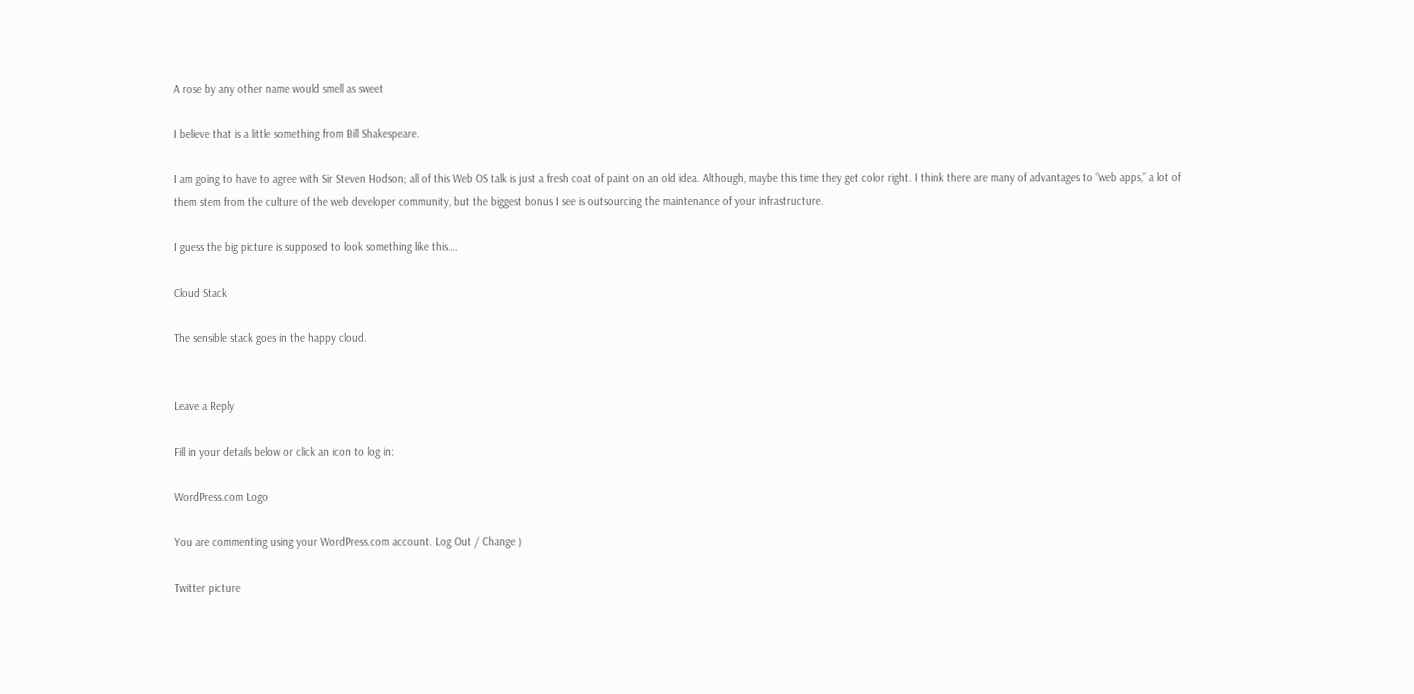A rose by any other name would smell as sweet

I believe that is a little something from Bill Shakespeare.

I am going to have to agree with Sir Steven Hodson; all of this Web OS talk is just a fresh coat of paint on an old idea. Although, maybe this time they get color right. I think there are many of advantages to “web apps,” a lot of them stem from the culture of the web developer community, but the biggest bonus I see is outsourcing the maintenance of your infrastructure.

I guess the big picture is supposed to look something like this….

Cloud Stack

The sensible stack goes in the happy cloud.


Leave a Reply

Fill in your details below or click an icon to log in:

WordPress.com Logo

You are commenting using your WordPress.com account. Log Out / Change )

Twitter picture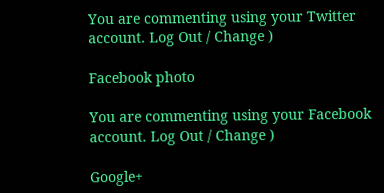You are commenting using your Twitter account. Log Out / Change )

Facebook photo

You are commenting using your Facebook account. Log Out / Change )

Google+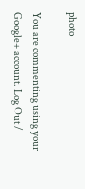photo

You are commenting using your Google+ account. Log Out /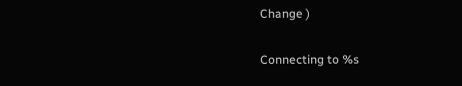Change )

Connecting to %s